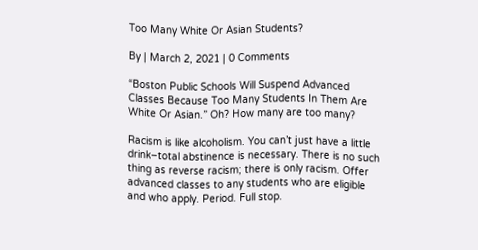Too Many White Or Asian Students?

By | March 2, 2021 | 0 Comments

“Boston Public Schools Will Suspend Advanced Classes Because Too Many Students In Them Are White Or Asian.” Oh? How many are too many?

Racism is like alcoholism. You can’t just have a little drink–total abstinence is necessary. There is no such thing as reverse racism; there is only racism. Offer advanced classes to any students who are eligible and who apply. Period. Full stop.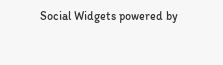Social Widgets powered by